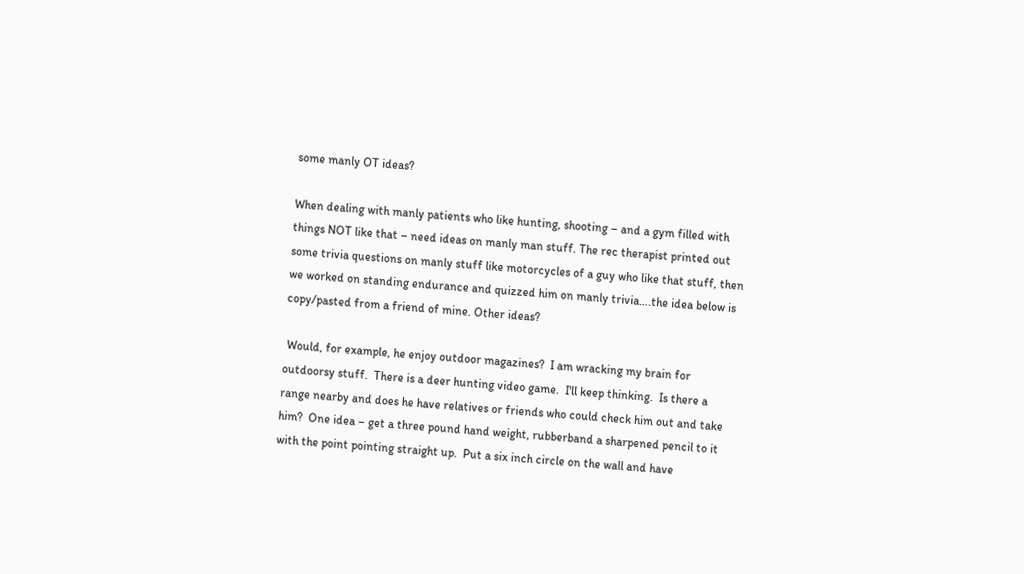some manly OT ideas?

When dealing with manly patients who like hunting, shooting – and a gym filled with things NOT like that – need ideas on manly man stuff. The rec therapist printed out some trivia questions on manly stuff like motorcycles of a guy who like that stuff, then we worked on standing endurance and quizzed him on manly trivia….the idea below is copy/pasted from a friend of mine. Other ideas?

 Would, for example, he enjoy outdoor magazines?  I am wracking my brain for outdoorsy stuff.  There is a deer hunting video game.  I'll keep thinking.  Is there a range nearby and does he have relatives or friends who could check him out and take him?  One idea – get a three pound hand weight, rubberband a sharpened pencil to it with the point pointing straight up.  Put a six inch circle on the wall and have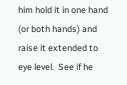him hold it in one hand (or both hands) and raise it extended to eye level.  See if he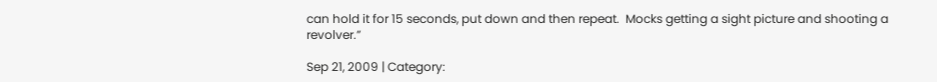can hold it for 15 seconds, put down and then repeat.  Mocks getting a sight picture and shooting a revolver.”

Sep 21, 2009 | Category: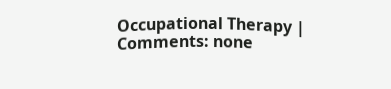Occupational Therapy | Comments: none